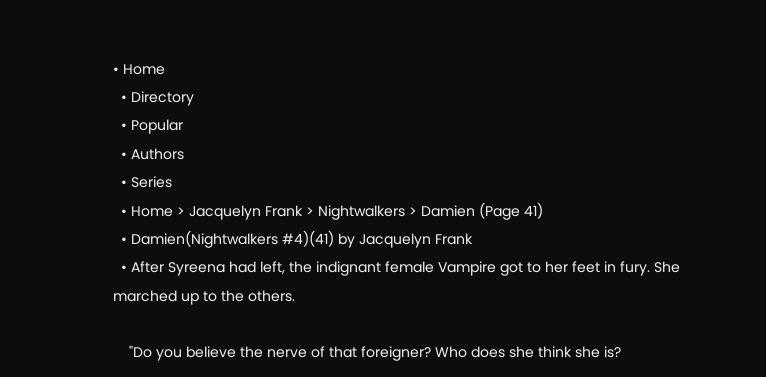• Home
  • Directory
  • Popular
  • Authors
  • Series
  • Home > Jacquelyn Frank > Nightwalkers > Damien (Page 41)
  • Damien(Nightwalkers #4)(41) by Jacquelyn Frank
  • After Syreena had left, the indignant female Vampire got to her feet in fury. She marched up to the others.

    "Do you believe the nerve of that foreigner? Who does she think she is?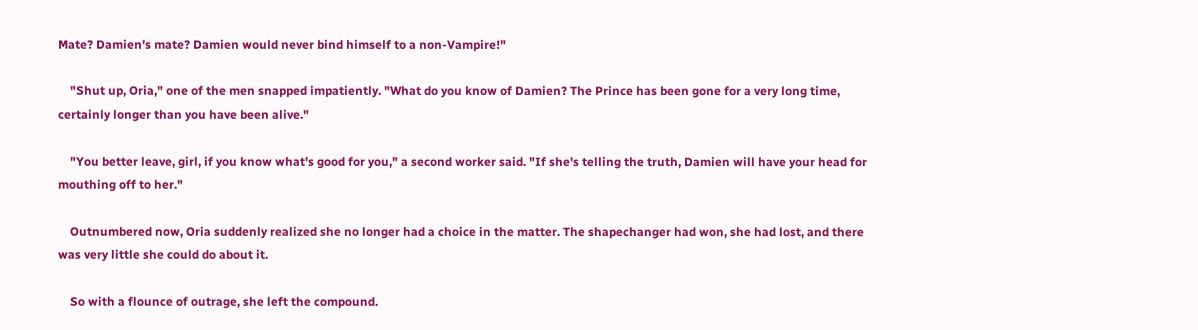Mate? Damien's mate? Damien would never bind himself to a non-Vampire!"

    "Shut up, Oria," one of the men snapped impatiently. "What do you know of Damien? The Prince has been gone for a very long time, certainly longer than you have been alive."

    "You better leave, girl, if you know what's good for you," a second worker said. "If she's telling the truth, Damien will have your head for mouthing off to her."

    Outnumbered now, Oria suddenly realized she no longer had a choice in the matter. The shapechanger had won, she had lost, and there was very little she could do about it.

    So with a flounce of outrage, she left the compound.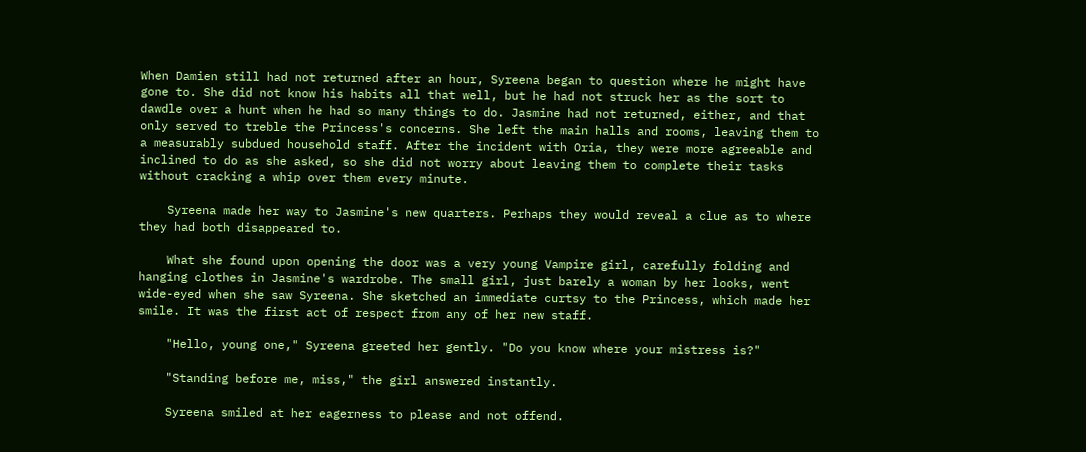When Damien still had not returned after an hour, Syreena began to question where he might have gone to. She did not know his habits all that well, but he had not struck her as the sort to dawdle over a hunt when he had so many things to do. Jasmine had not returned, either, and that only served to treble the Princess's concerns. She left the main halls and rooms, leaving them to a measurably subdued household staff. After the incident with Oria, they were more agreeable and inclined to do as she asked, so she did not worry about leaving them to complete their tasks without cracking a whip over them every minute.

    Syreena made her way to Jasmine's new quarters. Perhaps they would reveal a clue as to where they had both disappeared to.

    What she found upon opening the door was a very young Vampire girl, carefully folding and hanging clothes in Jasmine's wardrobe. The small girl, just barely a woman by her looks, went wide-eyed when she saw Syreena. She sketched an immediate curtsy to the Princess, which made her smile. It was the first act of respect from any of her new staff.

    "Hello, young one," Syreena greeted her gently. "Do you know where your mistress is?"

    "Standing before me, miss," the girl answered instantly.

    Syreena smiled at her eagerness to please and not offend.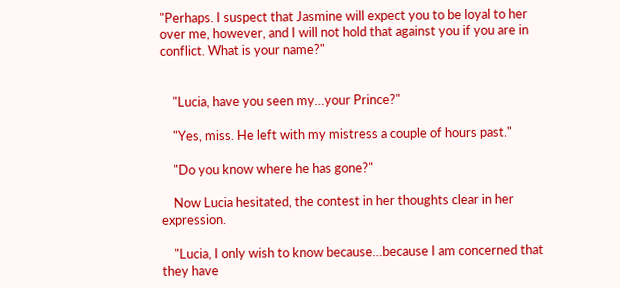"Perhaps. I suspect that Jasmine will expect you to be loyal to her over me, however, and I will not hold that against you if you are in conflict. What is your name?"


    "Lucia, have you seen my…your Prince?"

    "Yes, miss. He left with my mistress a couple of hours past."

    "Do you know where he has gone?"

    Now Lucia hesitated, the contest in her thoughts clear in her expression.

    "Lucia, I only wish to know because…because I am concerned that they have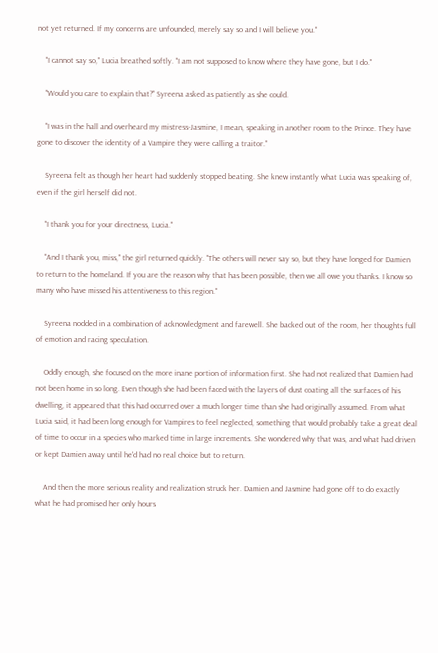not yet returned. If my concerns are unfounded, merely say so and I will believe you."

    "I cannot say so," Lucia breathed softly. "I am not supposed to know where they have gone, but I do."

    "Would you care to explain that?" Syreena asked as patiently as she could.

    "I was in the hall and overheard my mistress-Jasmine, I mean, speaking in another room to the Prince. They have gone to discover the identity of a Vampire they were calling a traitor."

    Syreena felt as though her heart had suddenly stopped beating. She knew instantly what Lucia was speaking of, even if the girl herself did not.

    "I thank you for your directness, Lucia."

    "And I thank you, miss," the girl returned quickly. "The others will never say so, but they have longed for Damien to return to the homeland. If you are the reason why that has been possible, then we all owe you thanks. I know so many who have missed his attentiveness to this region."

    Syreena nodded in a combination of acknowledgment and farewell. She backed out of the room, her thoughts full of emotion and racing speculation.

    Oddly enough, she focused on the more inane portion of information first. She had not realized that Damien had not been home in so long. Even though she had been faced with the layers of dust coating all the surfaces of his dwelling, it appeared that this had occurred over a much longer time than she had originally assumed. From what Lucia said, it had been long enough for Vampires to feel neglected, something that would probably take a great deal of time to occur in a species who marked time in large increments. She wondered why that was, and what had driven or kept Damien away until he'd had no real choice but to return.

    And then the more serious reality and realization struck her. Damien and Jasmine had gone off to do exactly what he had promised her only hours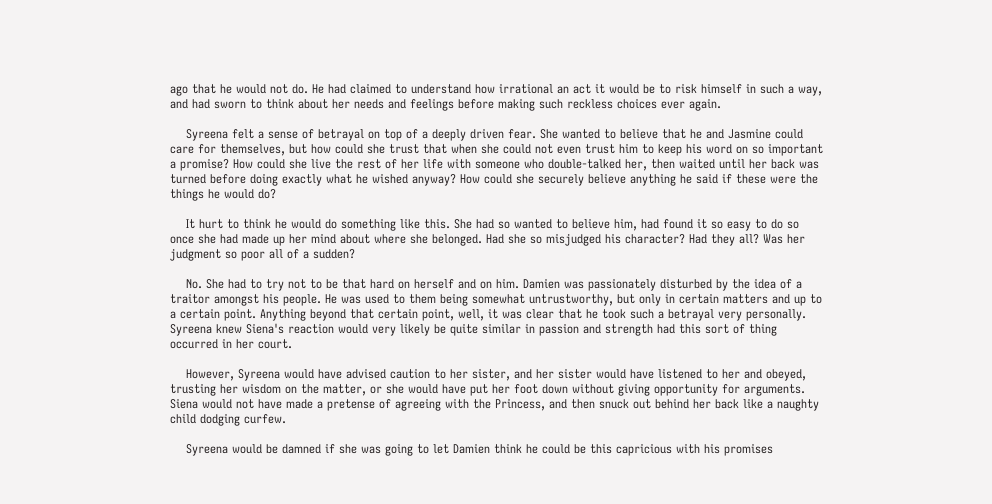ago that he would not do. He had claimed to understand how irrational an act it would be to risk himself in such a way, and had sworn to think about her needs and feelings before making such reckless choices ever again.

    Syreena felt a sense of betrayal on top of a deeply driven fear. She wanted to believe that he and Jasmine could care for themselves, but how could she trust that when she could not even trust him to keep his word on so important a promise? How could she live the rest of her life with someone who double-talked her, then waited until her back was turned before doing exactly what he wished anyway? How could she securely believe anything he said if these were the things he would do?

    It hurt to think he would do something like this. She had so wanted to believe him, had found it so easy to do so once she had made up her mind about where she belonged. Had she so misjudged his character? Had they all? Was her judgment so poor all of a sudden?

    No. She had to try not to be that hard on herself and on him. Damien was passionately disturbed by the idea of a traitor amongst his people. He was used to them being somewhat untrustworthy, but only in certain matters and up to a certain point. Anything beyond that certain point, well, it was clear that he took such a betrayal very personally. Syreena knew Siena's reaction would very likely be quite similar in passion and strength had this sort of thing occurred in her court.

    However, Syreena would have advised caution to her sister, and her sister would have listened to her and obeyed, trusting her wisdom on the matter, or she would have put her foot down without giving opportunity for arguments. Siena would not have made a pretense of agreeing with the Princess, and then snuck out behind her back like a naughty child dodging curfew.

    Syreena would be damned if she was going to let Damien think he could be this capricious with his promises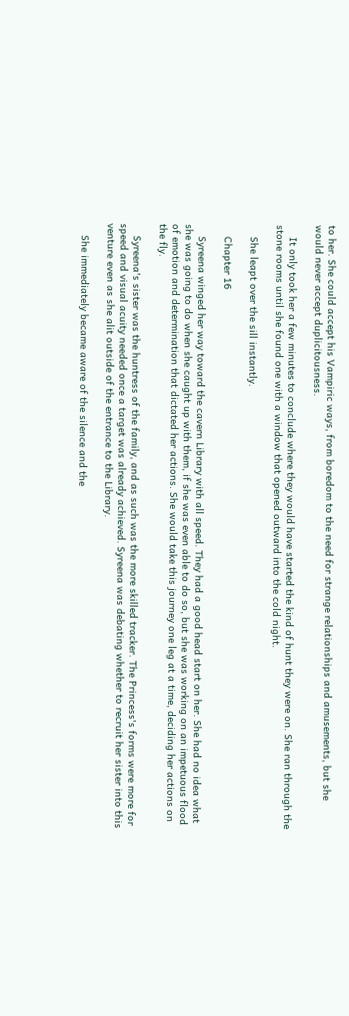to her. She could accept his Vampiric ways, from boredom to the need for strange relationships and amusements, but she would never accept duplicitousness.

    It only took her a few minutes to conclude where they would have started the kind of hunt they were on. She ran through the stone rooms until she found one with a window that opened outward into the cold night.

    She leapt over the sill instantly.

    Chapter 16

    Syreena winged her way toward the cavern Library with all speed. They had a good head start on her. She had no idea what she was going to do when she caught up with them, if she was even able to do so, but she was working on an impetuous flood of emotion and determination that dictated her actions. She would take this journey one leg at a time, deciding her actions on the fly.

    Syreena's sister was the huntress of the family, and as such was the more skilled tracker. The Princess's forms were more for speed and visual acuity needed once a target was already achieved. Syreena was debating whether to recruit her sister into this venture even as she alit outside of the entrance to the Library.

    She immediately became aware of the silence and the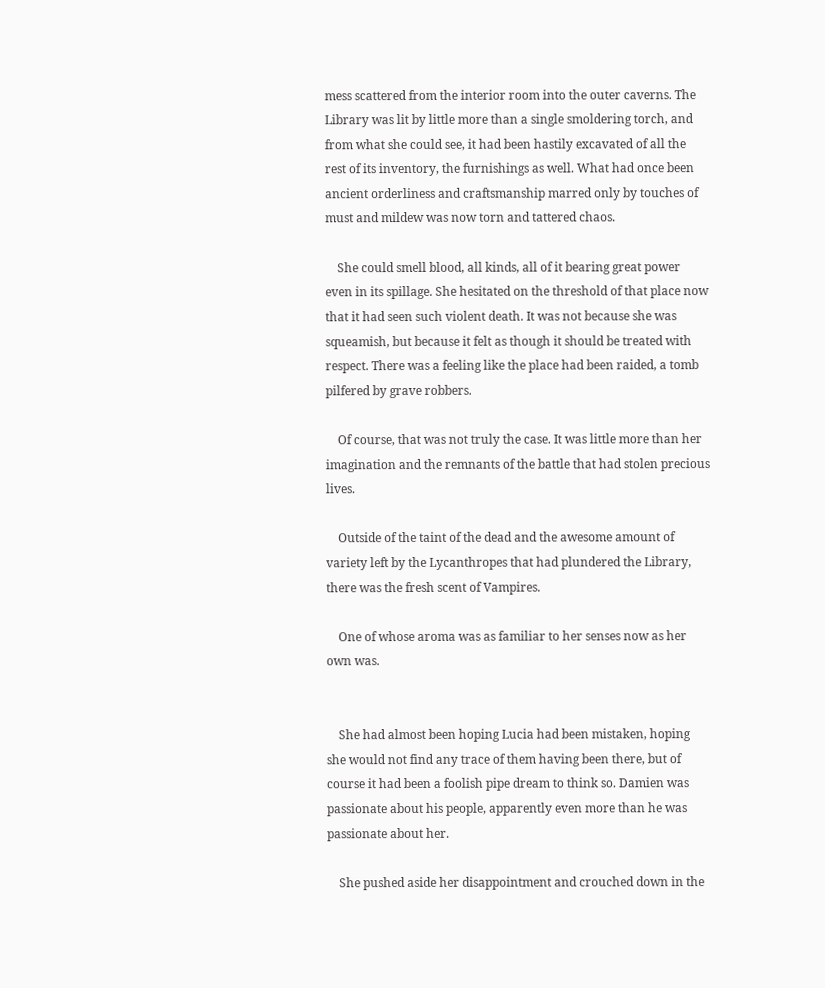mess scattered from the interior room into the outer caverns. The Library was lit by little more than a single smoldering torch, and from what she could see, it had been hastily excavated of all the rest of its inventory, the furnishings as well. What had once been ancient orderliness and craftsmanship marred only by touches of must and mildew was now torn and tattered chaos.

    She could smell blood, all kinds, all of it bearing great power even in its spillage. She hesitated on the threshold of that place now that it had seen such violent death. It was not because she was squeamish, but because it felt as though it should be treated with respect. There was a feeling like the place had been raided, a tomb pilfered by grave robbers.

    Of course, that was not truly the case. It was little more than her imagination and the remnants of the battle that had stolen precious lives.

    Outside of the taint of the dead and the awesome amount of variety left by the Lycanthropes that had plundered the Library, there was the fresh scent of Vampires.

    One of whose aroma was as familiar to her senses now as her own was.


    She had almost been hoping Lucia had been mistaken, hoping she would not find any trace of them having been there, but of course it had been a foolish pipe dream to think so. Damien was passionate about his people, apparently even more than he was passionate about her.

    She pushed aside her disappointment and crouched down in the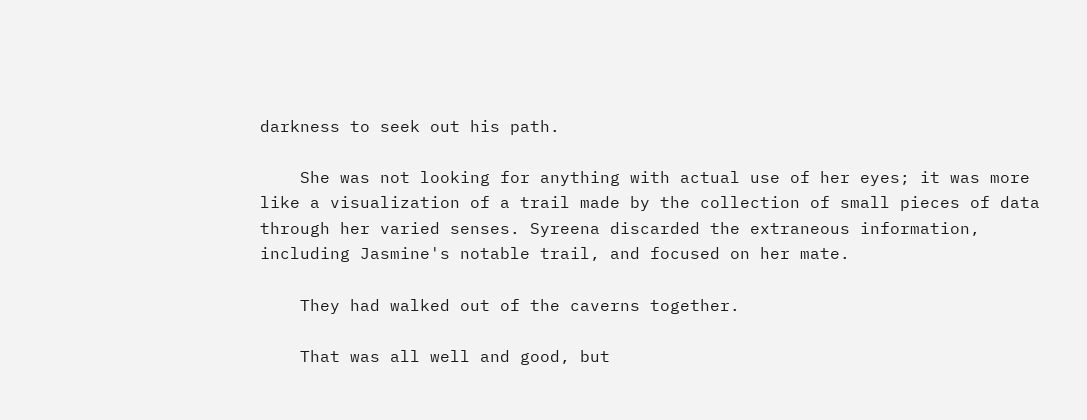darkness to seek out his path.

    She was not looking for anything with actual use of her eyes; it was more like a visualization of a trail made by the collection of small pieces of data through her varied senses. Syreena discarded the extraneous information, including Jasmine's notable trail, and focused on her mate.

    They had walked out of the caverns together.

    That was all well and good, but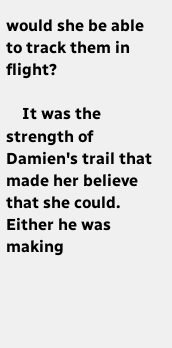would she be able to track them in flight?

    It was the strength of Damien's trail that made her believe that she could. Either he was making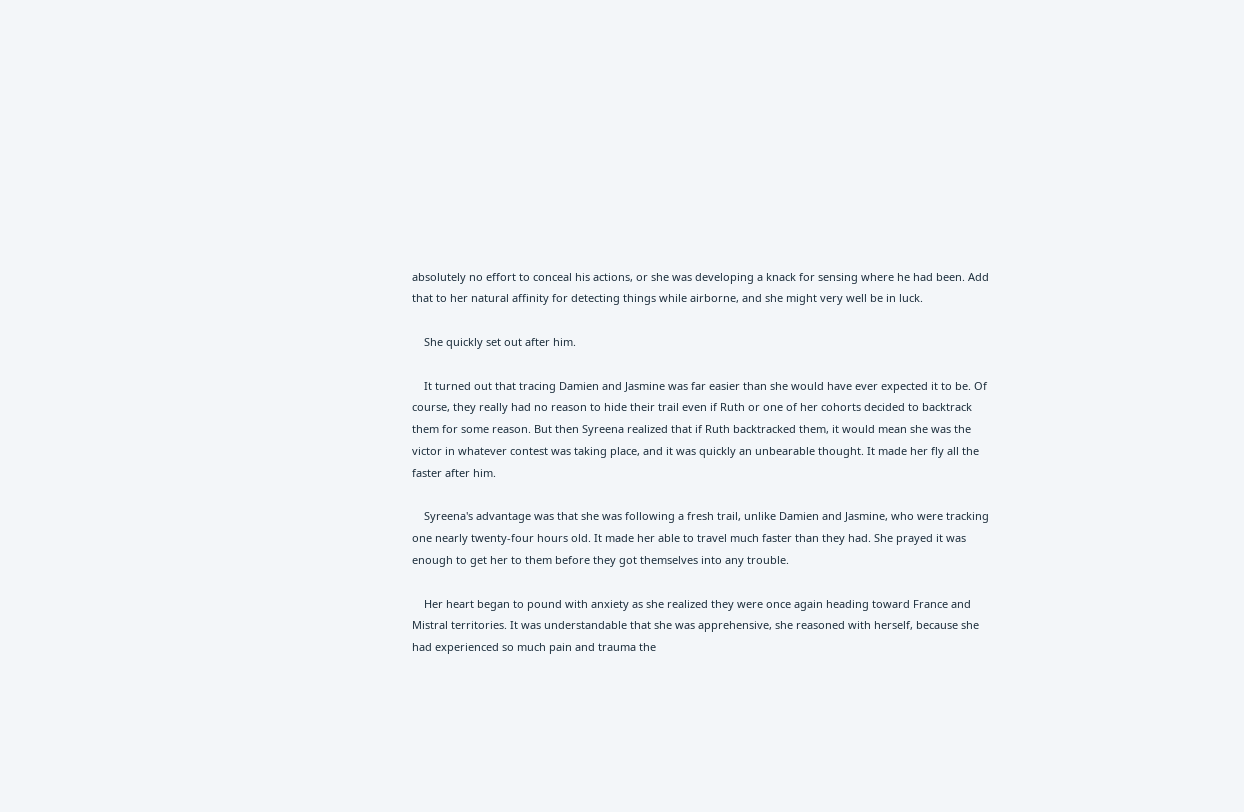absolutely no effort to conceal his actions, or she was developing a knack for sensing where he had been. Add that to her natural affinity for detecting things while airborne, and she might very well be in luck.

    She quickly set out after him.

    It turned out that tracing Damien and Jasmine was far easier than she would have ever expected it to be. Of course, they really had no reason to hide their trail even if Ruth or one of her cohorts decided to backtrack them for some reason. But then Syreena realized that if Ruth backtracked them, it would mean she was the victor in whatever contest was taking place, and it was quickly an unbearable thought. It made her fly all the faster after him.

    Syreena's advantage was that she was following a fresh trail, unlike Damien and Jasmine, who were tracking one nearly twenty-four hours old. It made her able to travel much faster than they had. She prayed it was enough to get her to them before they got themselves into any trouble.

    Her heart began to pound with anxiety as she realized they were once again heading toward France and Mistral territories. It was understandable that she was apprehensive, she reasoned with herself, because she had experienced so much pain and trauma the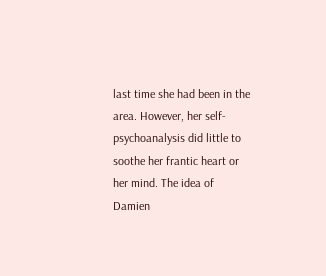last time she had been in the area. However, her self-psychoanalysis did little to soothe her frantic heart or her mind. The idea of Damien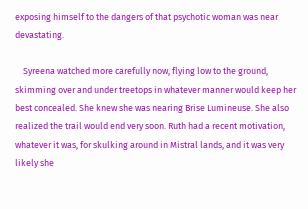exposing himself to the dangers of that psychotic woman was near devastating.

    Syreena watched more carefully now, flying low to the ground, skimming over and under treetops in whatever manner would keep her best concealed. She knew she was nearing Brise Lumineuse. She also realized the trail would end very soon. Ruth had a recent motivation, whatever it was, for skulking around in Mistral lands, and it was very likely she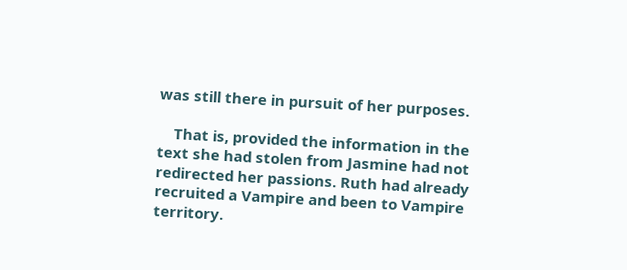was still there in pursuit of her purposes.

    That is, provided the information in the text she had stolen from Jasmine had not redirected her passions. Ruth had already recruited a Vampire and been to Vampire territory.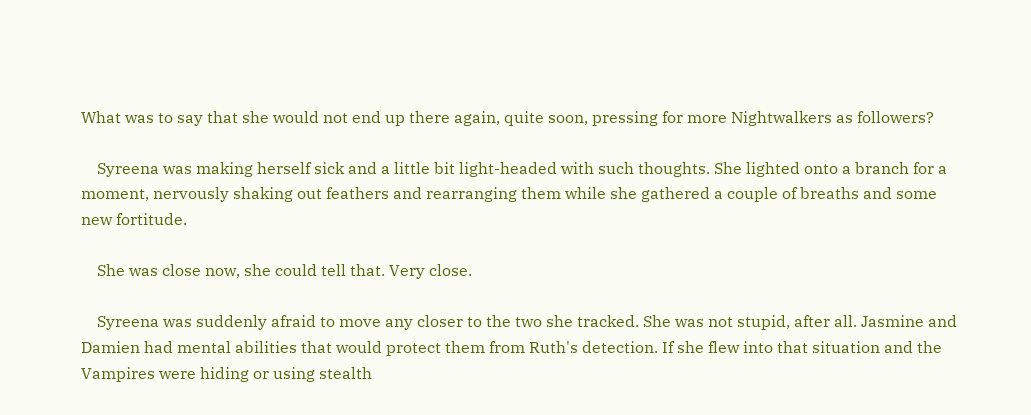What was to say that she would not end up there again, quite soon, pressing for more Nightwalkers as followers?

    Syreena was making herself sick and a little bit light-headed with such thoughts. She lighted onto a branch for a moment, nervously shaking out feathers and rearranging them while she gathered a couple of breaths and some new fortitude.

    She was close now, she could tell that. Very close.

    Syreena was suddenly afraid to move any closer to the two she tracked. She was not stupid, after all. Jasmine and Damien had mental abilities that would protect them from Ruth's detection. If she flew into that situation and the Vampires were hiding or using stealth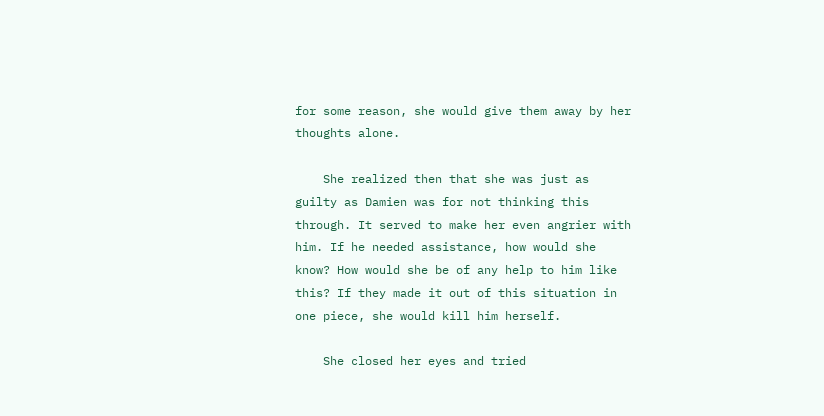for some reason, she would give them away by her thoughts alone.

    She realized then that she was just as guilty as Damien was for not thinking this through. It served to make her even angrier with him. If he needed assistance, how would she know? How would she be of any help to him like this? If they made it out of this situation in one piece, she would kill him herself.

    She closed her eyes and tried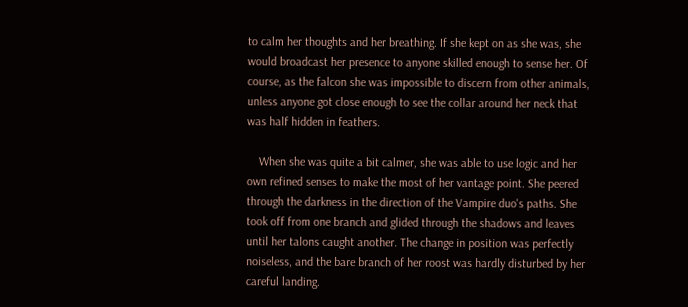to calm her thoughts and her breathing. If she kept on as she was, she would broadcast her presence to anyone skilled enough to sense her. Of course, as the falcon she was impossible to discern from other animals, unless anyone got close enough to see the collar around her neck that was half hidden in feathers.

    When she was quite a bit calmer, she was able to use logic and her own refined senses to make the most of her vantage point. She peered through the darkness in the direction of the Vampire duo's paths. She took off from one branch and glided through the shadows and leaves until her talons caught another. The change in position was perfectly noiseless, and the bare branch of her roost was hardly disturbed by her careful landing.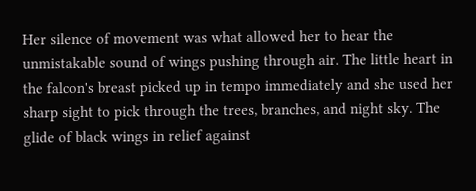Her silence of movement was what allowed her to hear the unmistakable sound of wings pushing through air. The little heart in the falcon's breast picked up in tempo immediately and she used her sharp sight to pick through the trees, branches, and night sky. The glide of black wings in relief against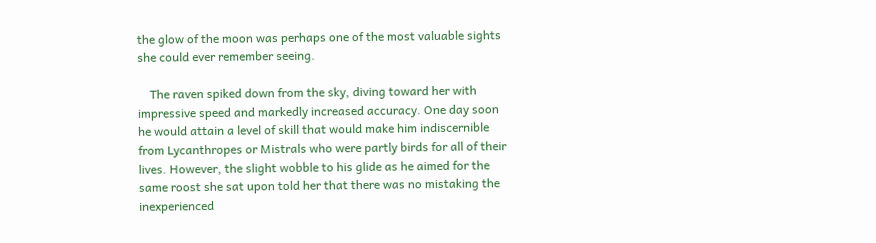the glow of the moon was perhaps one of the most valuable sights she could ever remember seeing.

    The raven spiked down from the sky, diving toward her with impressive speed and markedly increased accuracy. One day soon he would attain a level of skill that would make him indiscernible from Lycanthropes or Mistrals who were partly birds for all of their lives. However, the slight wobble to his glide as he aimed for the same roost she sat upon told her that there was no mistaking the inexperienced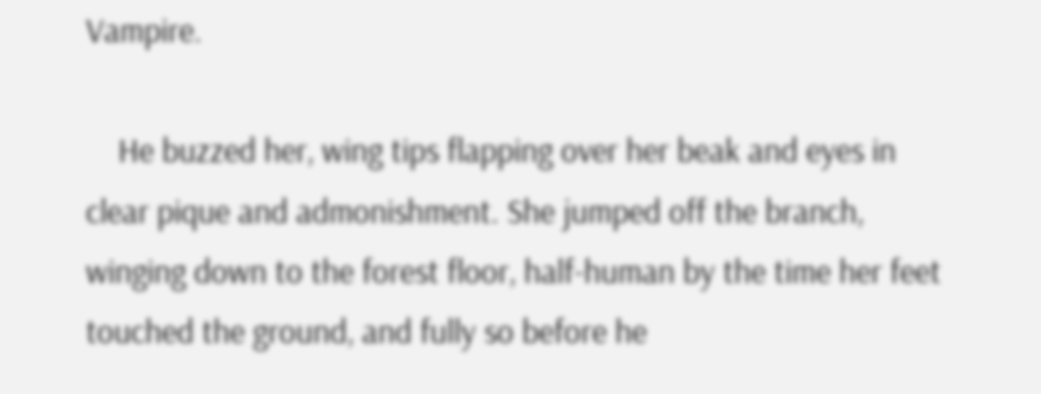Vampire.

    He buzzed her, wing tips flapping over her beak and eyes in clear pique and admonishment. She jumped off the branch, winging down to the forest floor, half-human by the time her feet touched the ground, and fully so before he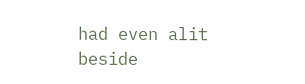had even alit beside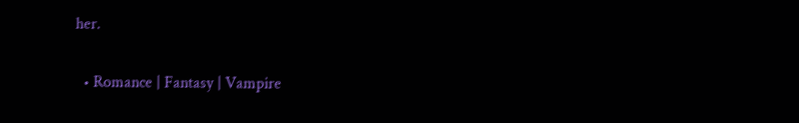her.

  • Romance | Fantasy | Vampire